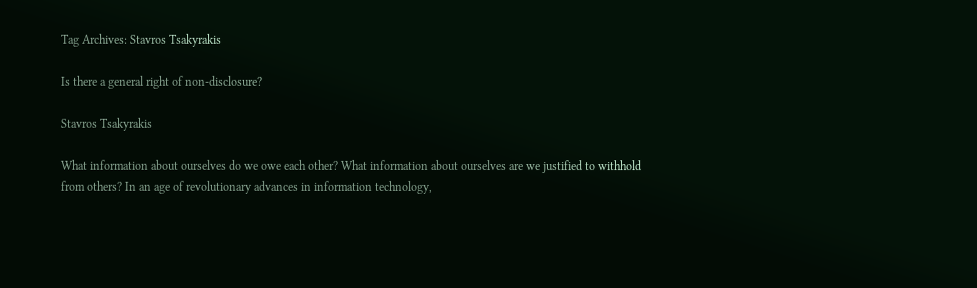Tag Archives: Stavros Tsakyrakis

Is there a general right of non-disclosure?

Stavros Tsakyrakis

What information about ourselves do we owe each other? What information about ourselves are we justified to withhold from others? In an age of revolutionary advances in information technology,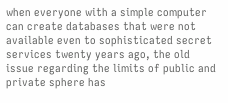when everyone with a simple computer can create databases that were not available even to sophisticated secret services twenty years ago, the old issue regarding the limits of public and private sphere has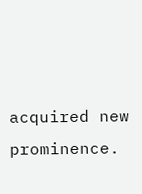acquired new prominence.